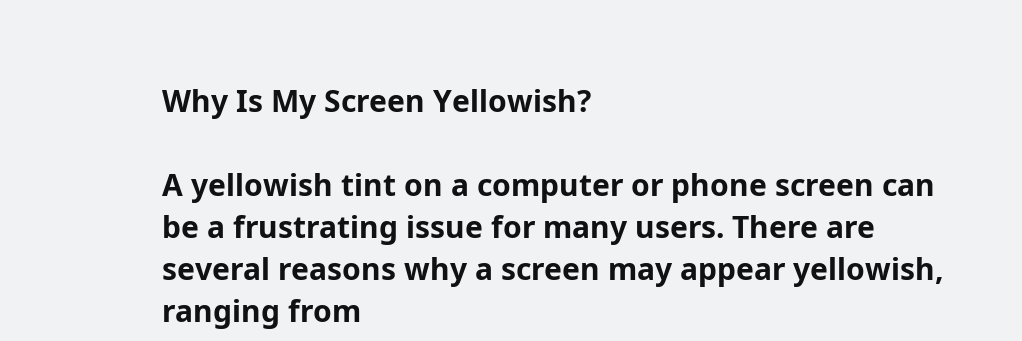Why Is My Screen Yellowish?

A yellowish tint on a computer or phone screen can be a frustrating issue for many users. There are several reasons why a screen may appear yellowish, ranging from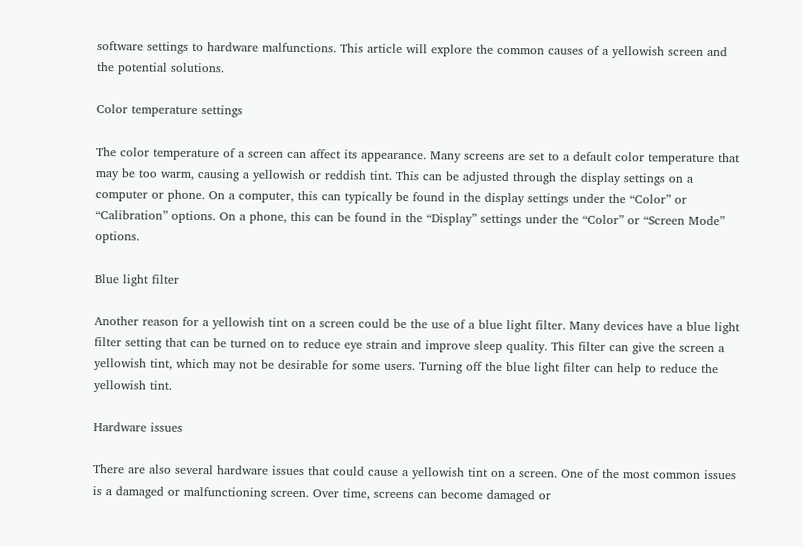software settings to hardware malfunctions. This article will explore the common causes of a yellowish screen and the potential solutions.

Color temperature settings

The color temperature of a screen can affect its appearance. Many screens are set to a default color temperature that may be too warm, causing a yellowish or reddish tint. This can be adjusted through the display settings on a computer or phone. On a computer, this can typically be found in the display settings under the “Color” or “Calibration” options. On a phone, this can be found in the “Display” settings under the “Color” or “Screen Mode” options.

Blue light filter

Another reason for a yellowish tint on a screen could be the use of a blue light filter. Many devices have a blue light filter setting that can be turned on to reduce eye strain and improve sleep quality. This filter can give the screen a yellowish tint, which may not be desirable for some users. Turning off the blue light filter can help to reduce the yellowish tint.

Hardware issues

There are also several hardware issues that could cause a yellowish tint on a screen. One of the most common issues is a damaged or malfunctioning screen. Over time, screens can become damaged or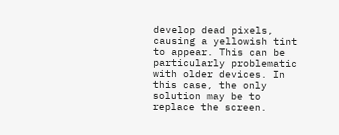develop dead pixels, causing a yellowish tint to appear. This can be particularly problematic with older devices. In this case, the only solution may be to replace the screen.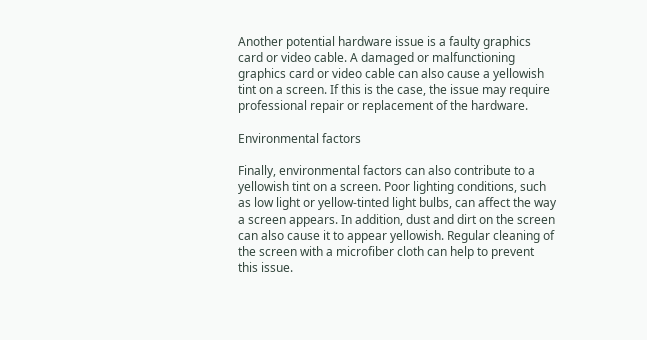Another potential hardware issue is a faulty graphics card or video cable. A damaged or malfunctioning graphics card or video cable can also cause a yellowish tint on a screen. If this is the case, the issue may require professional repair or replacement of the hardware.

Environmental factors

Finally, environmental factors can also contribute to a yellowish tint on a screen. Poor lighting conditions, such as low light or yellow-tinted light bulbs, can affect the way a screen appears. In addition, dust and dirt on the screen can also cause it to appear yellowish. Regular cleaning of the screen with a microfiber cloth can help to prevent this issue.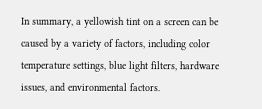In summary, a yellowish tint on a screen can be caused by a variety of factors, including color temperature settings, blue light filters, hardware issues, and environmental factors.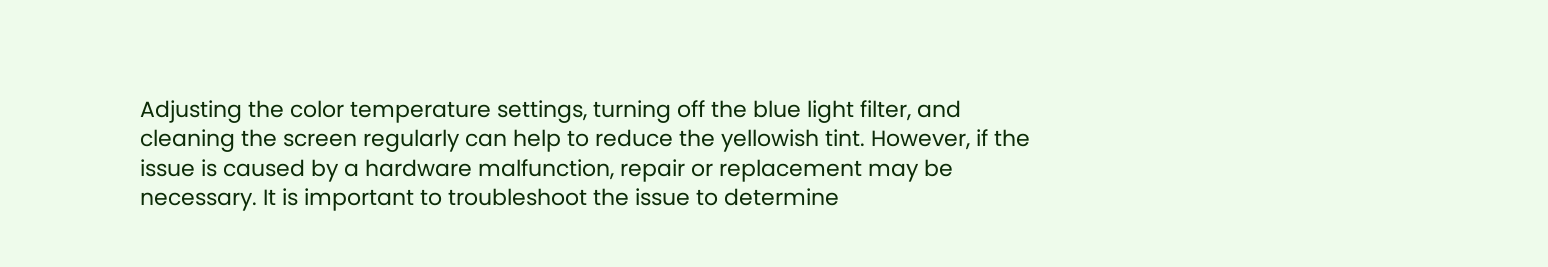Adjusting the color temperature settings, turning off the blue light filter, and cleaning the screen regularly can help to reduce the yellowish tint. However, if the issue is caused by a hardware malfunction, repair or replacement may be necessary. It is important to troubleshoot the issue to determine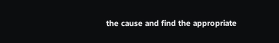the cause and find the appropriate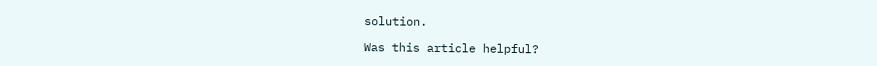solution.

Was this article helpful?